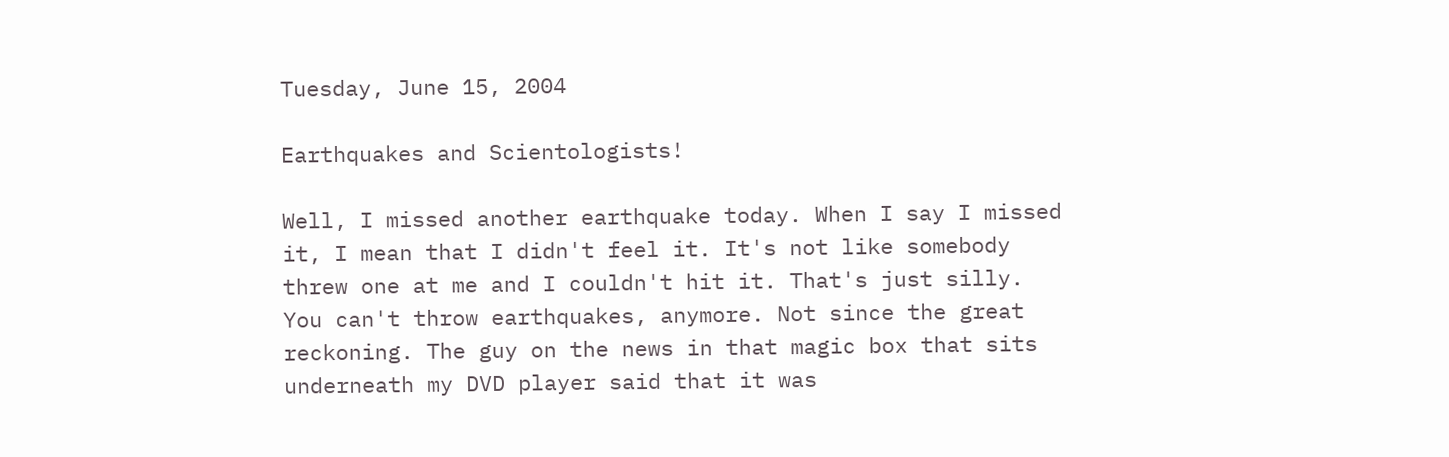Tuesday, June 15, 2004

Earthquakes and Scientologists!

Well, I missed another earthquake today. When I say I missed it, I mean that I didn't feel it. It's not like somebody threw one at me and I couldn't hit it. That's just silly. You can't throw earthquakes, anymore. Not since the great reckoning. The guy on the news in that magic box that sits underneath my DVD player said that it was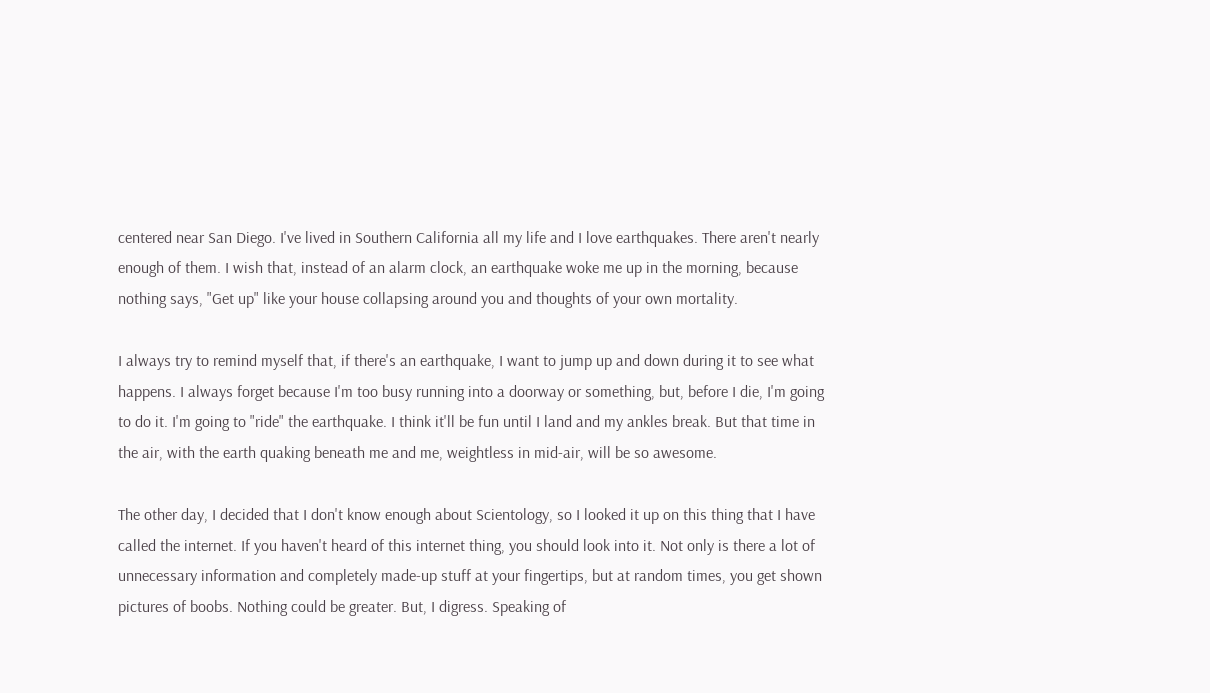centered near San Diego. I've lived in Southern California all my life and I love earthquakes. There aren't nearly enough of them. I wish that, instead of an alarm clock, an earthquake woke me up in the morning, because nothing says, "Get up" like your house collapsing around you and thoughts of your own mortality.

I always try to remind myself that, if there's an earthquake, I want to jump up and down during it to see what happens. I always forget because I'm too busy running into a doorway or something, but, before I die, I'm going to do it. I'm going to "ride" the earthquake. I think it'll be fun until I land and my ankles break. But that time in the air, with the earth quaking beneath me and me, weightless in mid-air, will be so awesome.

The other day, I decided that I don't know enough about Scientology, so I looked it up on this thing that I have called the internet. If you haven't heard of this internet thing, you should look into it. Not only is there a lot of unnecessary information and completely made-up stuff at your fingertips, but at random times, you get shown pictures of boobs. Nothing could be greater. But, I digress. Speaking of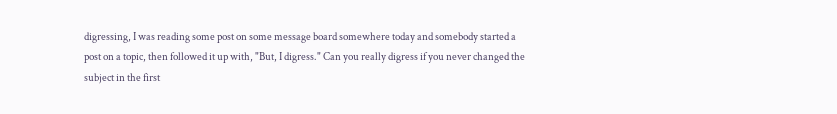digressing, I was reading some post on some message board somewhere today and somebody started a post on a topic, then followed it up with, "But, I digress." Can you really digress if you never changed the subject in the first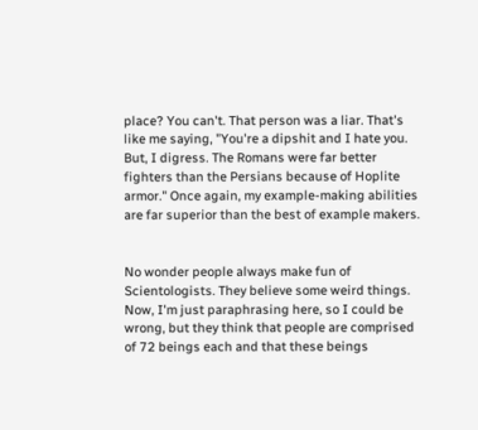place? You can't. That person was a liar. That's like me saying, "You're a dipshit and I hate you. But, I digress. The Romans were far better fighters than the Persians because of Hoplite armor." Once again, my example-making abilities are far superior than the best of example makers.


No wonder people always make fun of Scientologists. They believe some weird things. Now, I'm just paraphrasing here, so I could be wrong, but they think that people are comprised of 72 beings each and that these beings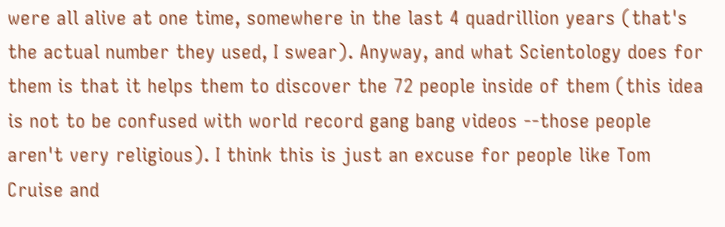were all alive at one time, somewhere in the last 4 quadrillion years (that's the actual number they used, I swear). Anyway, and what Scientology does for them is that it helps them to discover the 72 people inside of them (this idea is not to be confused with world record gang bang videos --those people aren't very religious). I think this is just an excuse for people like Tom Cruise and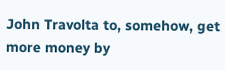John Travolta to, somehow, get more money by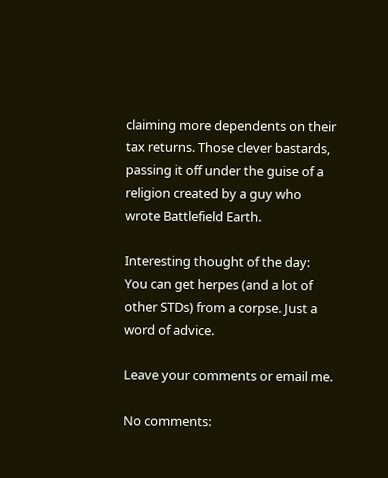claiming more dependents on their tax returns. Those clever bastards, passing it off under the guise of a religion created by a guy who wrote Battlefield Earth.

Interesting thought of the day:
You can get herpes (and a lot of other STDs) from a corpse. Just a word of advice.

Leave your comments or email me.

No comments: